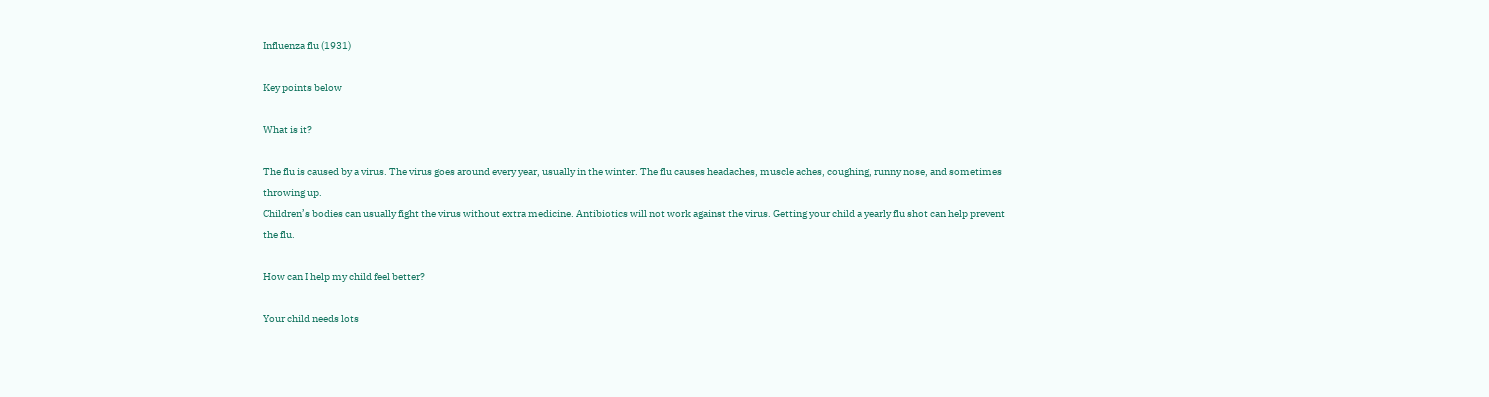Influenza flu (1931)

Key points below

What is it?

The flu is caused by a virus. The virus goes around every year, usually in the winter. The flu causes headaches, muscle aches, coughing, runny nose, and sometimes throwing up.
Children’s bodies can usually fight the virus without extra medicine. Antibiotics will not work against the virus. Getting your child a yearly flu shot can help prevent the flu.

How can I help my child feel better?

Your child needs lots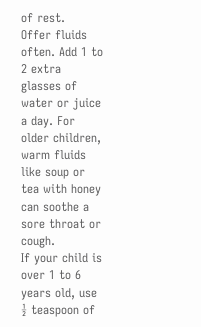of rest.
Offer fluids often. Add 1 to 2 extra glasses of water or juice a day. For older children, warm fluids like soup or tea with honey can soothe a sore throat or cough.
If your child is over 1 to 6 years old, use ½ teaspoon of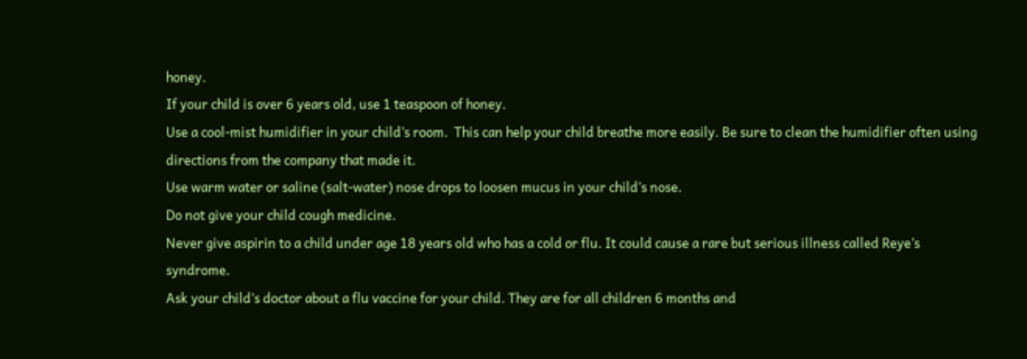honey.
If your child is over 6 years old, use 1 teaspoon of honey.
Use a cool-mist humidifier in your child’s room.  This can help your child breathe more easily. Be sure to clean the humidifier often using directions from the company that made it.
Use warm water or saline (salt-water) nose drops to loosen mucus in your child’s nose.
Do not give your child cough medicine.
Never give aspirin to a child under age 18 years old who has a cold or flu. It could cause a rare but serious illness called Reye’s syndrome.
Ask your child’s doctor about a flu vaccine for your child. They are for all children 6 months and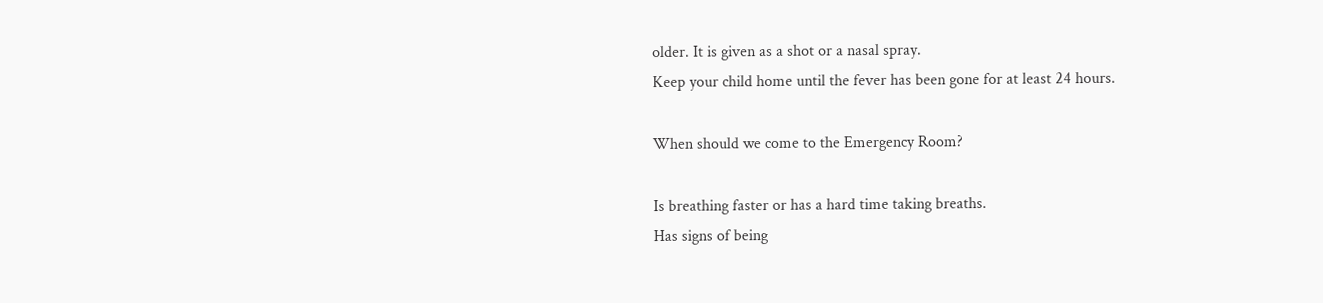older. It is given as a shot or a nasal spray.
Keep your child home until the fever has been gone for at least 24 hours.

When should we come to the Emergency Room?

Is breathing faster or has a hard time taking breaths.
Has signs of being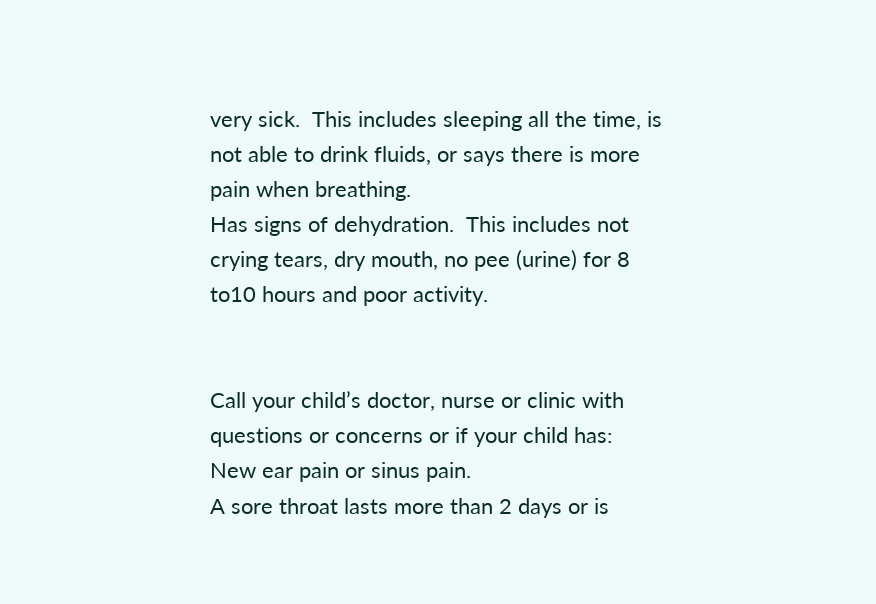very sick.  This includes sleeping all the time, is not able to drink fluids, or says there is more pain when breathing.
Has signs of dehydration.  This includes not crying tears, dry mouth, no pee (urine) for 8 to10 hours and poor activity.


Call your child’s doctor, nurse or clinic with questions or concerns or if your child has:
New ear pain or sinus pain.
A sore throat lasts more than 2 days or is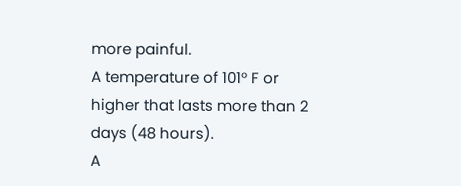more painful.
A temperature of 101° F or higher that lasts more than 2 days (48 hours).
A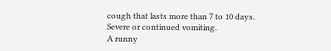cough that lasts more than 7 to 10 days.
Severe or continued vomiting.
A runny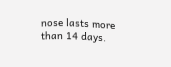nose lasts more than 14 days.